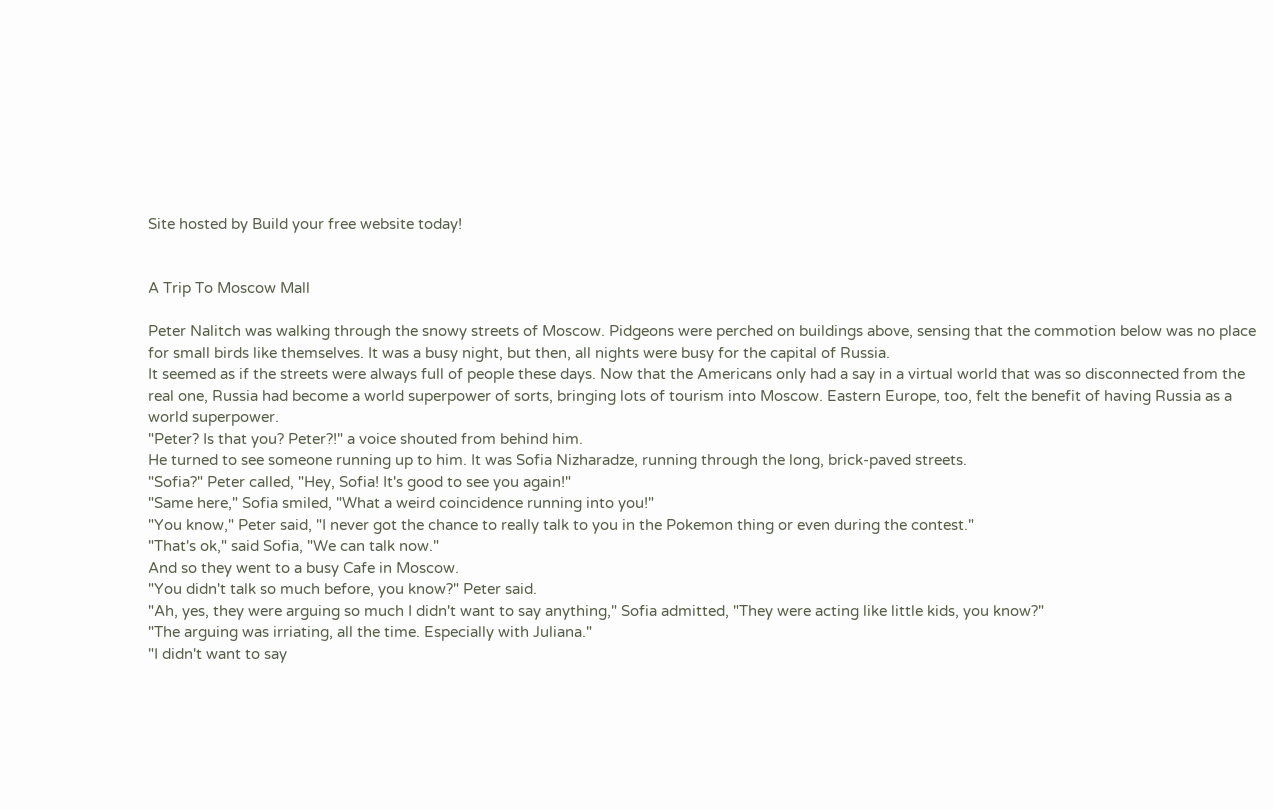Site hosted by Build your free website today!


A Trip To Moscow Mall

Peter Nalitch was walking through the snowy streets of Moscow. Pidgeons were perched on buildings above, sensing that the commotion below was no place for small birds like themselves. It was a busy night, but then, all nights were busy for the capital of Russia.
It seemed as if the streets were always full of people these days. Now that the Americans only had a say in a virtual world that was so disconnected from the real one, Russia had become a world superpower of sorts, bringing lots of tourism into Moscow. Eastern Europe, too, felt the benefit of having Russia as a world superpower.
"Peter? Is that you? Peter?!" a voice shouted from behind him.
He turned to see someone running up to him. It was Sofia Nizharadze, running through the long, brick-paved streets.
"Sofia?" Peter called, "Hey, Sofia! It's good to see you again!"
"Same here," Sofia smiled, "What a weird coincidence running into you!"
"You know," Peter said, "I never got the chance to really talk to you in the Pokemon thing or even during the contest."
"That's ok," said Sofia, "We can talk now."
And so they went to a busy Cafe in Moscow.
"You didn't talk so much before, you know?" Peter said.
"Ah, yes, they were arguing so much I didn't want to say anything," Sofia admitted, "They were acting like little kids, you know?"
"The arguing was irriating, all the time. Especially with Juliana."
"I didn't want to say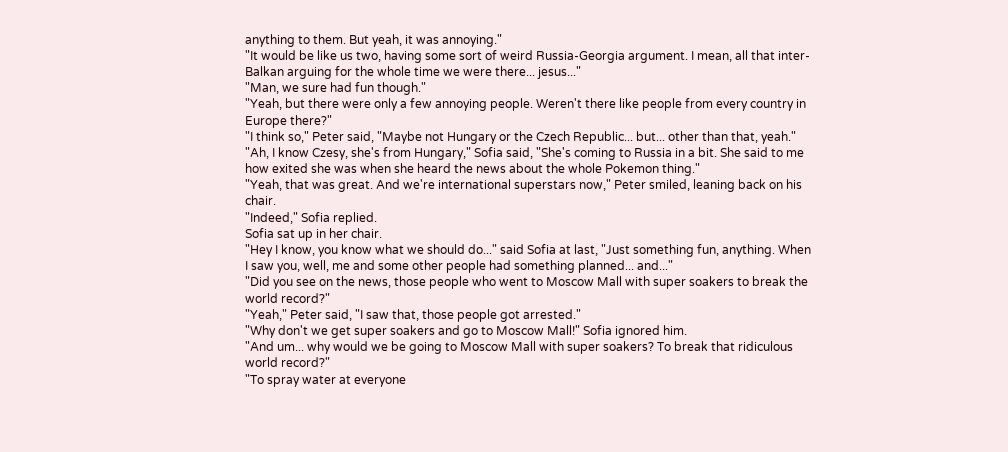anything to them. But yeah, it was annoying."
"It would be like us two, having some sort of weird Russia-Georgia argument. I mean, all that inter-Balkan arguing for the whole time we were there... jesus..."
"Man, we sure had fun though."
"Yeah, but there were only a few annoying people. Weren't there like people from every country in Europe there?"
"I think so," Peter said, "Maybe not Hungary or the Czech Republic... but... other than that, yeah."
"Ah, I know Czesy, she's from Hungary," Sofia said, "She's coming to Russia in a bit. She said to me how exited she was when she heard the news about the whole Pokemon thing."
"Yeah, that was great. And we're international superstars now," Peter smiled, leaning back on his chair.
"Indeed," Sofia replied.
Sofia sat up in her chair.
"Hey I know, you know what we should do..." said Sofia at last, "Just something fun, anything. When I saw you, well, me and some other people had something planned... and..."
"Did you see on the news, those people who went to Moscow Mall with super soakers to break the world record?"
"Yeah," Peter said, "I saw that, those people got arrested."
"Why don't we get super soakers and go to Moscow Mall!" Sofia ignored him.
"And um... why would we be going to Moscow Mall with super soakers? To break that ridiculous world record?"
"To spray water at everyone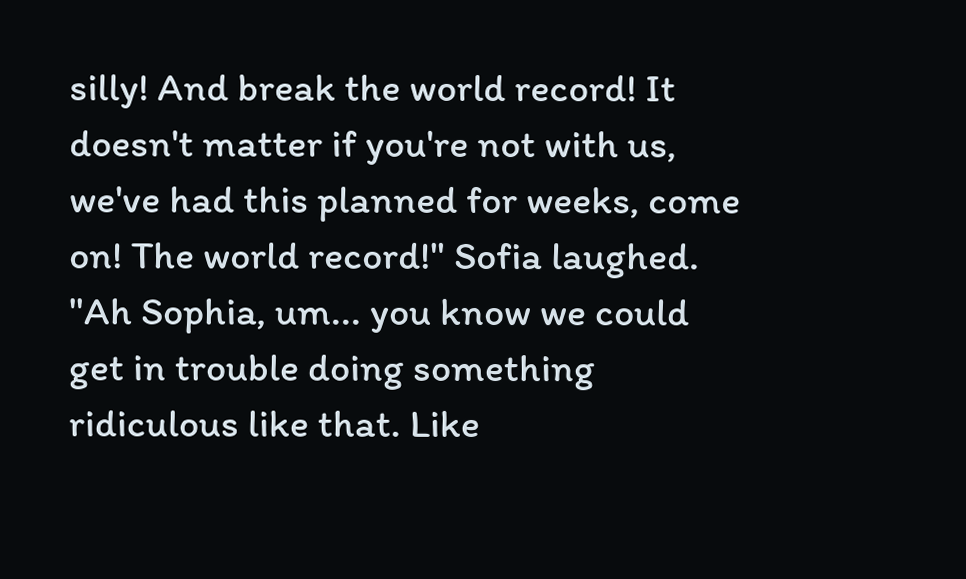silly! And break the world record! It doesn't matter if you're not with us, we've had this planned for weeks, come on! The world record!" Sofia laughed.
"Ah Sophia, um... you know we could get in trouble doing something ridiculous like that. Like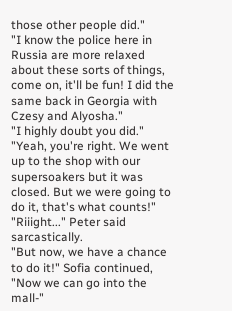those other people did."
"I know the police here in Russia are more relaxed about these sorts of things, come on, it'll be fun! I did the same back in Georgia with Czesy and Alyosha."
"I highly doubt you did."
"Yeah, you're right. We went up to the shop with our supersoakers but it was closed. But we were going to do it, that's what counts!"
"Riiight..." Peter said sarcastically.
"But now, we have a chance to do it!" Sofia continued, "Now we can go into the mall-"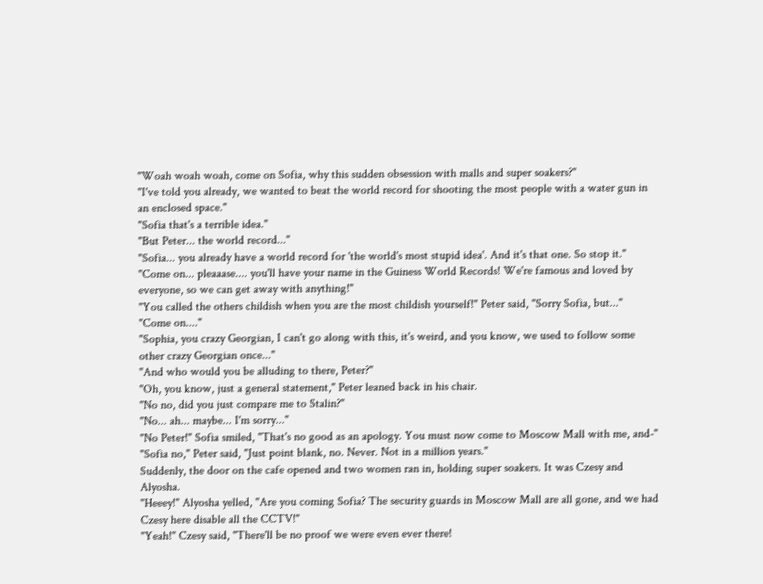"Woah woah woah, come on Sofia, why this sudden obsession with malls and super soakers?"
"I've told you already, we wanted to beat the world record for shooting the most people with a water gun in an enclosed space."
"Sofia that's a terrible idea."
"But Peter... the world record..."
"Sofia... you already have a world record for 'the world's most stupid idea'. And it's that one. So stop it."
"Come on... pleaaase.... you'll have your name in the Guiness World Records! We're famous and loved by everyone, so we can get away with anything!"
"You called the others childish when you are the most childish yourself!" Peter said, "Sorry Sofia, but..."
"Come on...."
"Sophia, you crazy Georgian, I can't go along with this, it's weird, and you know, we used to follow some other crazy Georgian once..."
"And who would you be alluding to there, Peter?"
"Oh, you know, just a general statement," Peter leaned back in his chair.
"No no, did you just compare me to Stalin?"
"No... ah... maybe... I'm sorry..."
"No Peter!" Sofia smiled, "That's no good as an apology. You must now come to Moscow Mall with me, and-"
"Sofia no," Peter said, "Just point blank, no. Never. Not in a million years."
Suddenly, the door on the cafe opened and two women ran in, holding super soakers. It was Czesy and Alyosha.
"Heeey!" Alyosha yelled, "Are you coming Sofia? The security guards in Moscow Mall are all gone, and we had Czesy here disable all the CCTV!"
"Yeah!" Czesy said, "There'll be no proof we were even ever there!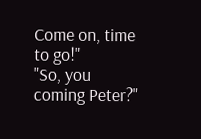Come on, time to go!"
"So, you coming Peter?"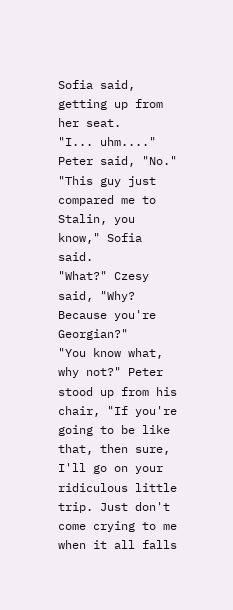Sofia said, getting up from her seat.
"I... uhm...." Peter said, "No."
"This guy just compared me to Stalin, you know," Sofia said.
"What?" Czesy said, "Why? Because you're Georgian?"
"You know what, why not?" Peter stood up from his chair, "If you're going to be like that, then sure, I'll go on your ridiculous little trip. Just don't come crying to me when it all falls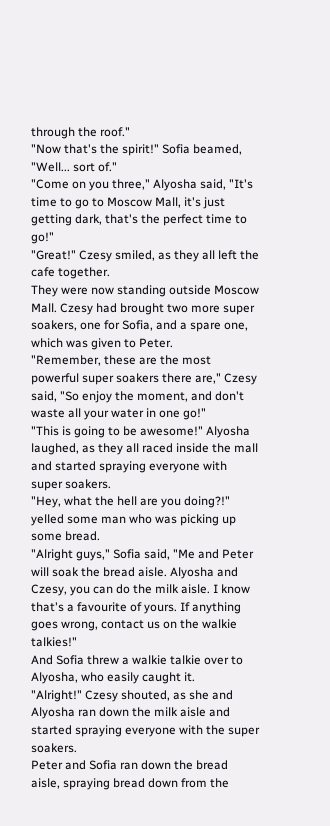through the roof."
"Now that's the spirit!" Sofia beamed, "Well... sort of."
"Come on you three," Alyosha said, "It's time to go to Moscow Mall, it's just getting dark, that's the perfect time to go!"
"Great!" Czesy smiled, as they all left the cafe together.
They were now standing outside Moscow Mall. Czesy had brought two more super soakers, one for Sofia, and a spare one, which was given to Peter.
"Remember, these are the most powerful super soakers there are," Czesy said, "So enjoy the moment, and don't waste all your water in one go!"
"This is going to be awesome!" Alyosha laughed, as they all raced inside the mall and started spraying everyone with super soakers.
"Hey, what the hell are you doing?!" yelled some man who was picking up some bread.
"Alright guys," Sofia said, "Me and Peter will soak the bread aisle. Alyosha and Czesy, you can do the milk aisle. I know that's a favourite of yours. If anything goes wrong, contact us on the walkie talkies!"
And Sofia threw a walkie talkie over to Alyosha, who easily caught it.
"Alright!" Czesy shouted, as she and Alyosha ran down the milk aisle and started spraying everyone with the super soakers.
Peter and Sofia ran down the bread aisle, spraying bread down from the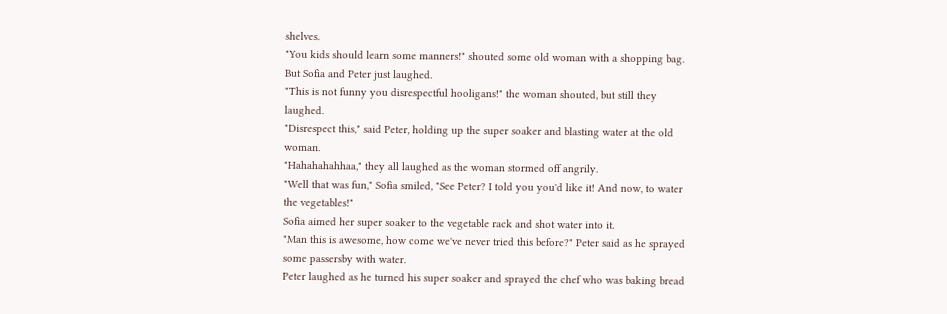shelves.
"You kids should learn some manners!" shouted some old woman with a shopping bag.
But Sofia and Peter just laughed.
"This is not funny you disrespectful hooligans!" the woman shouted, but still they laughed.
"Disrespect this," said Peter, holding up the super soaker and blasting water at the old woman.
"Hahahahahhaa," they all laughed as the woman stormed off angrily.
"Well that was fun," Sofia smiled, "See Peter? I told you you'd like it! And now, to water the vegetables!"
Sofia aimed her super soaker to the vegetable rack and shot water into it.
"Man this is awesome, how come we've never tried this before?" Peter said as he sprayed some passersby with water.
Peter laughed as he turned his super soaker and sprayed the chef who was baking bread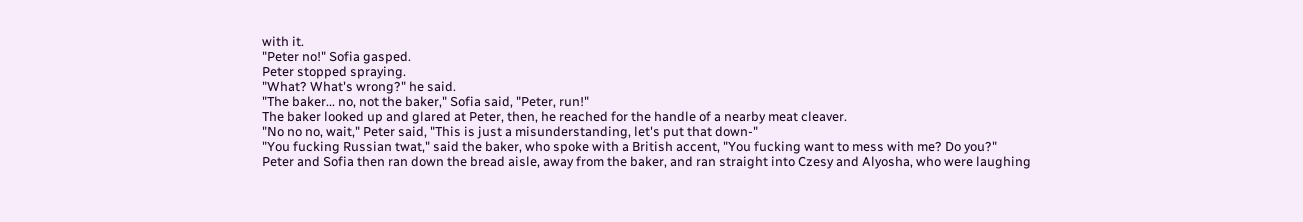with it.
"Peter no!" Sofia gasped.
Peter stopped spraying.
"What? What's wrong?" he said.
"The baker... no, not the baker," Sofia said, "Peter, run!"
The baker looked up and glared at Peter, then, he reached for the handle of a nearby meat cleaver.
"No no no, wait," Peter said, "This is just a misunderstanding, let's put that down-"
"You fucking Russian twat," said the baker, who spoke with a British accent, "You fucking want to mess with me? Do you?"
Peter and Sofia then ran down the bread aisle, away from the baker, and ran straight into Czesy and Alyosha, who were laughing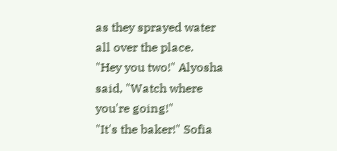as they sprayed water all over the place.
"Hey you two!" Alyosha said, "Watch where you're going!"
"It's the baker!" Sofia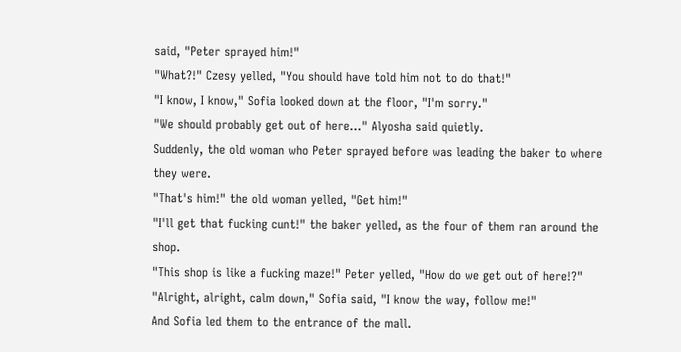said, "Peter sprayed him!"
"What?!" Czesy yelled, "You should have told him not to do that!"
"I know, I know," Sofia looked down at the floor, "I'm sorry."
"We should probably get out of here..." Alyosha said quietly.
Suddenly, the old woman who Peter sprayed before was leading the baker to where they were.
"That's him!" the old woman yelled, "Get him!"
"I'll get that fucking cunt!" the baker yelled, as the four of them ran around the shop.
"This shop is like a fucking maze!" Peter yelled, "How do we get out of here!?"
"Alright, alright, calm down," Sofia said, "I know the way, follow me!"
And Sofia led them to the entrance of the mall.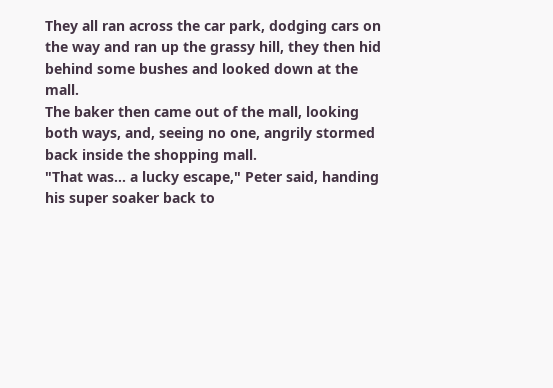They all ran across the car park, dodging cars on the way and ran up the grassy hill, they then hid behind some bushes and looked down at the mall.
The baker then came out of the mall, looking both ways, and, seeing no one, angrily stormed back inside the shopping mall.
"That was... a lucky escape," Peter said, handing his super soaker back to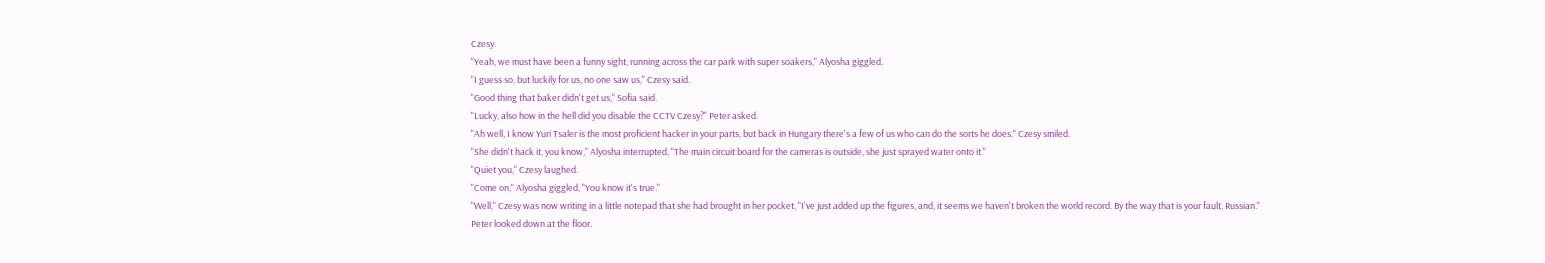Czesy.
"Yeah, we must have been a funny sight, running across the car park with super soakers," Alyosha giggled.
"I guess so, but luckily for us, no one saw us," Czesy said.
"Good thing that baker didn't get us," Sofia said.
"Lucky, also how in the hell did you disable the CCTV Czesy?" Peter asked.
"Ah well, I know Yuri Tsaler is the most proficient hacker in your parts, but back in Hungary there's a few of us who can do the sorts he does." Czesy smiled.
"She didn't hack it, you know," Alyosha interrupted, "The main circuit board for the cameras is outside, she just sprayed water onto it."
"Quiet you," Czesy laughed.
"Come on," Alyosha giggled, "You know it's true."
"Well," Czesy was now writing in a little notepad that she had brought in her pocket, "I've just added up the figures, and, it seems we haven't broken the world record. By the way that is your fault, Russian."
Peter looked down at the floor.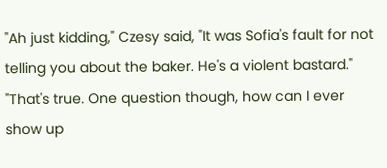"Ah just kidding," Czesy said, "It was Sofia's fault for not telling you about the baker. He's a violent bastard."
"That's true. One question though, how can I ever show up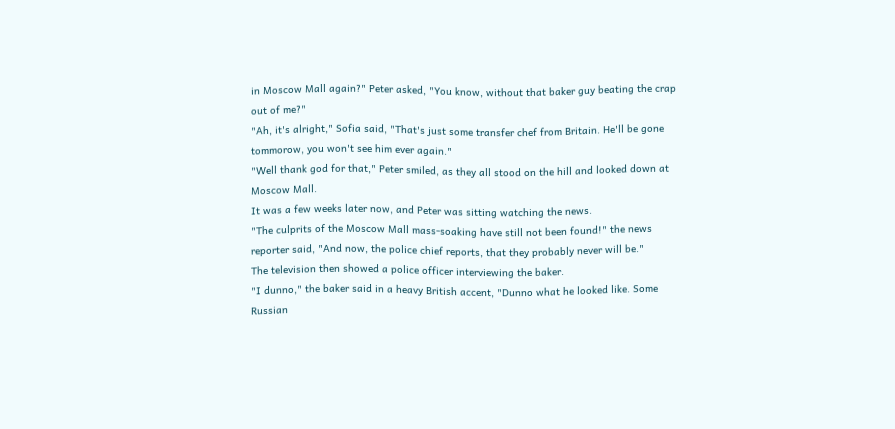in Moscow Mall again?" Peter asked, "You know, without that baker guy beating the crap out of me?"
"Ah, it's alright," Sofia said, "That's just some transfer chef from Britain. He'll be gone tommorow, you won't see him ever again."
"Well thank god for that," Peter smiled, as they all stood on the hill and looked down at Moscow Mall.
It was a few weeks later now, and Peter was sitting watching the news.
"The culprits of the Moscow Mall mass-soaking have still not been found!" the news reporter said, "And now, the police chief reports, that they probably never will be."
The television then showed a police officer interviewing the baker.
"I dunno," the baker said in a heavy British accent, "Dunno what he looked like. Some Russian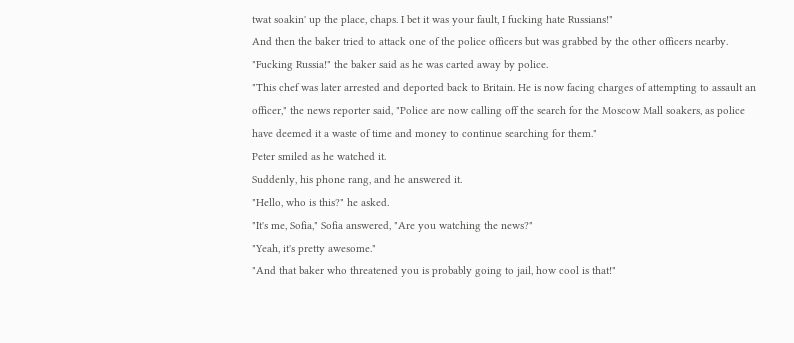twat soakin' up the place, chaps. I bet it was your fault, I fucking hate Russians!"
And then the baker tried to attack one of the police officers but was grabbed by the other officers nearby.
"Fucking Russia!" the baker said as he was carted away by police.
"This chef was later arrested and deported back to Britain. He is now facing charges of attempting to assault an officer," the news reporter said, "Police are now calling off the search for the Moscow Mall soakers, as police have deemed it a waste of time and money to continue searching for them."
Peter smiled as he watched it.
Suddenly, his phone rang, and he answered it.
"Hello, who is this?" he asked.
"It's me, Sofia," Sofia answered, "Are you watching the news?"
"Yeah, it's pretty awesome."
"And that baker who threatened you is probably going to jail, how cool is that!"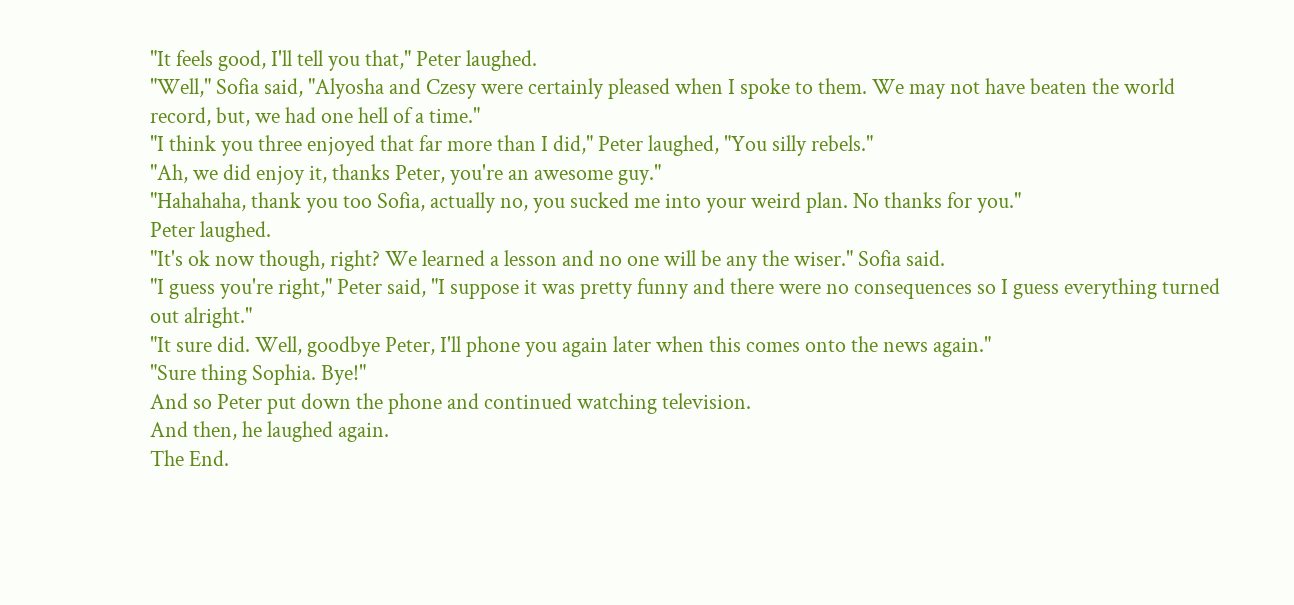"It feels good, I'll tell you that," Peter laughed.
"Well," Sofia said, "Alyosha and Czesy were certainly pleased when I spoke to them. We may not have beaten the world record, but, we had one hell of a time."
"I think you three enjoyed that far more than I did," Peter laughed, "You silly rebels."
"Ah, we did enjoy it, thanks Peter, you're an awesome guy."
"Hahahaha, thank you too Sofia, actually no, you sucked me into your weird plan. No thanks for you."
Peter laughed.
"It's ok now though, right? We learned a lesson and no one will be any the wiser." Sofia said.
"I guess you're right," Peter said, "I suppose it was pretty funny and there were no consequences so I guess everything turned out alright."
"It sure did. Well, goodbye Peter, I'll phone you again later when this comes onto the news again."
"Sure thing Sophia. Bye!"
And so Peter put down the phone and continued watching television.
And then, he laughed again.
The End.